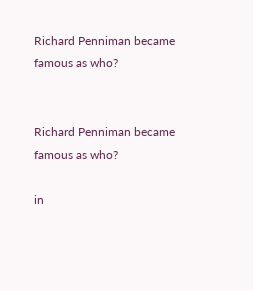Richard Penniman became famous as who?


Richard Penniman became famous as who?

in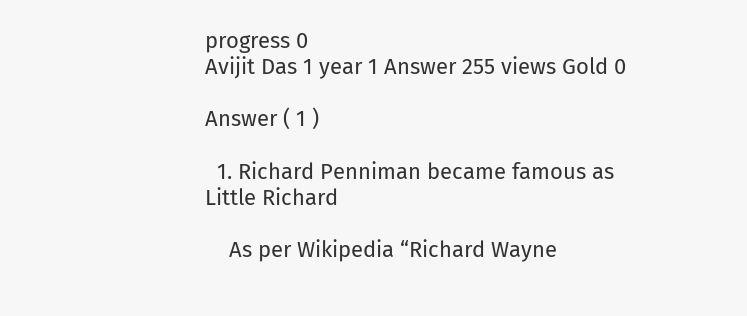progress 0
Avijit Das 1 year 1 Answer 255 views Gold 0

Answer ( 1 )

  1. Richard Penniman became famous as Little Richard

    As per Wikipedia “Richard Wayne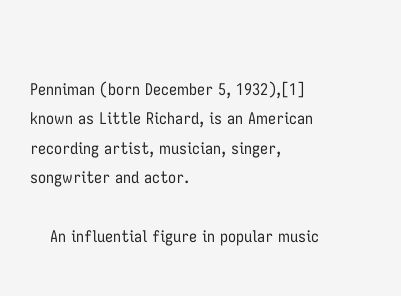Penniman (born December 5, 1932),[1] known as Little Richard, is an American recording artist, musician, singer, songwriter and actor.

    An influential figure in popular music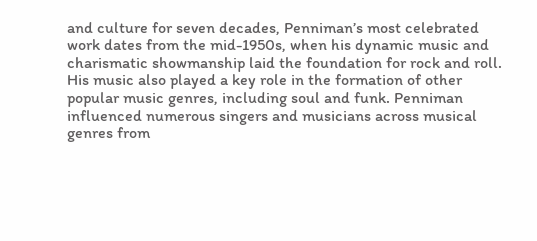and culture for seven decades, Penniman’s most celebrated work dates from the mid-1950s, when his dynamic music and charismatic showmanship laid the foundation for rock and roll. His music also played a key role in the formation of other popular music genres, including soul and funk. Penniman influenced numerous singers and musicians across musical genres from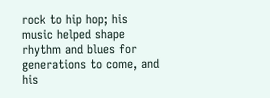rock to hip hop; his music helped shape rhythm and blues for generations to come, and his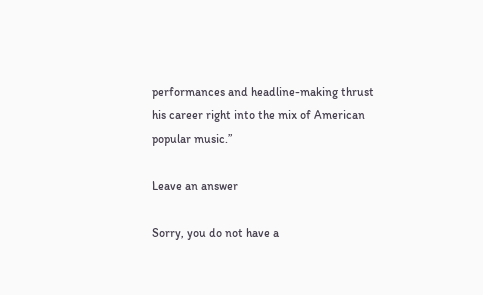performances and headline-making thrust his career right into the mix of American popular music.”

Leave an answer

Sorry, you do not have a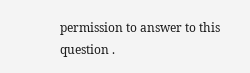permission to answer to this question .